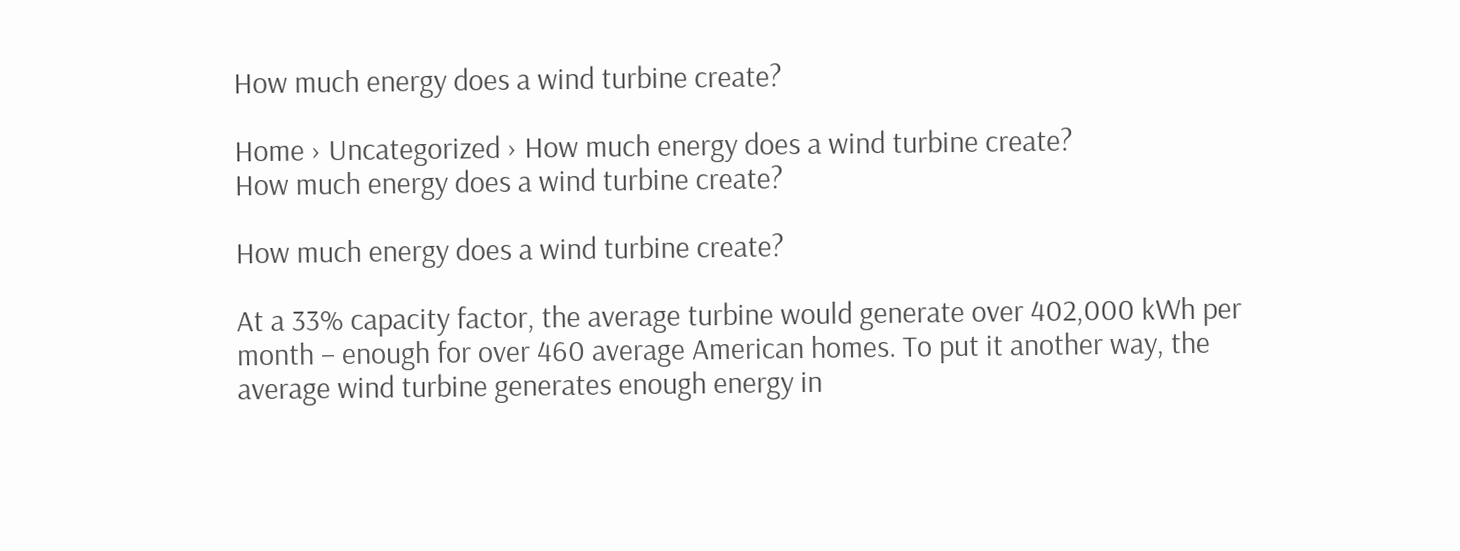How much energy does a wind turbine create?

Home › Uncategorized › How much energy does a wind turbine create?
How much energy does a wind turbine create?

How much energy does a wind turbine create?

At a 33% capacity factor, the average turbine would generate over 402,000 kWh per month – enough for over 460 average American homes. To put it another way, the average wind turbine generates enough energy in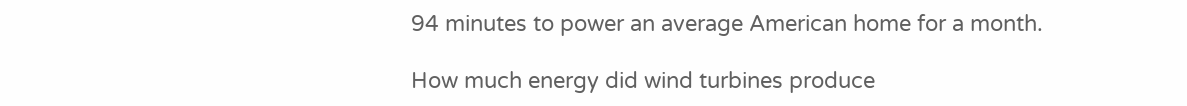94 minutes to power an average American home for a month.

How much energy did wind turbines produce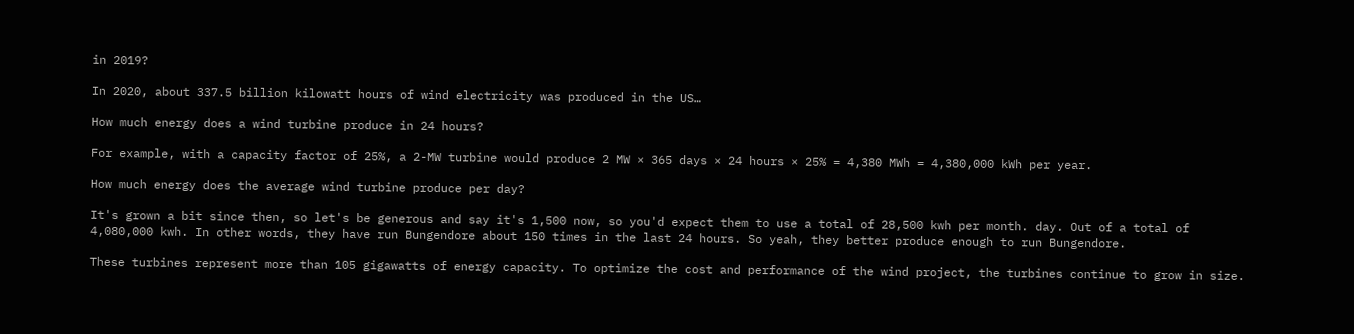in 2019?

In 2020, about 337.5 billion kilowatt hours of wind electricity was produced in the US…

How much energy does a wind turbine produce in 24 hours?

For example, with a capacity factor of 25%, a 2-MW turbine would produce 2 MW × 365 days × 24 hours × 25% = 4,380 MWh = 4,380,000 kWh per year.

How much energy does the average wind turbine produce per day?

It's grown a bit since then, so let's be generous and say it's 1,500 now, so you'd expect them to use a total of 28,500 kwh per month. day. Out of a total of 4,080,000 kwh. In other words, they have run Bungendore about 150 times in the last 24 hours. So yeah, they better produce enough to run Bungendore.

These turbines represent more than 105 gigawatts of energy capacity. To optimize the cost and performance of the wind project, the turbines continue to grow in size.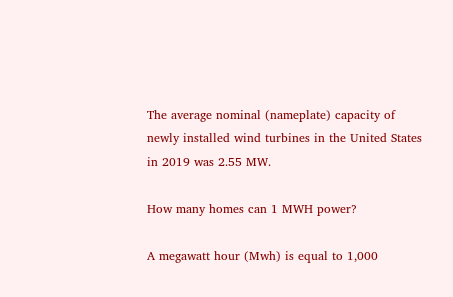The average nominal (nameplate) capacity of newly installed wind turbines in the United States in 2019 was 2.55 MW.

How many homes can 1 MWH power?

A megawatt hour (Mwh) is equal to 1,000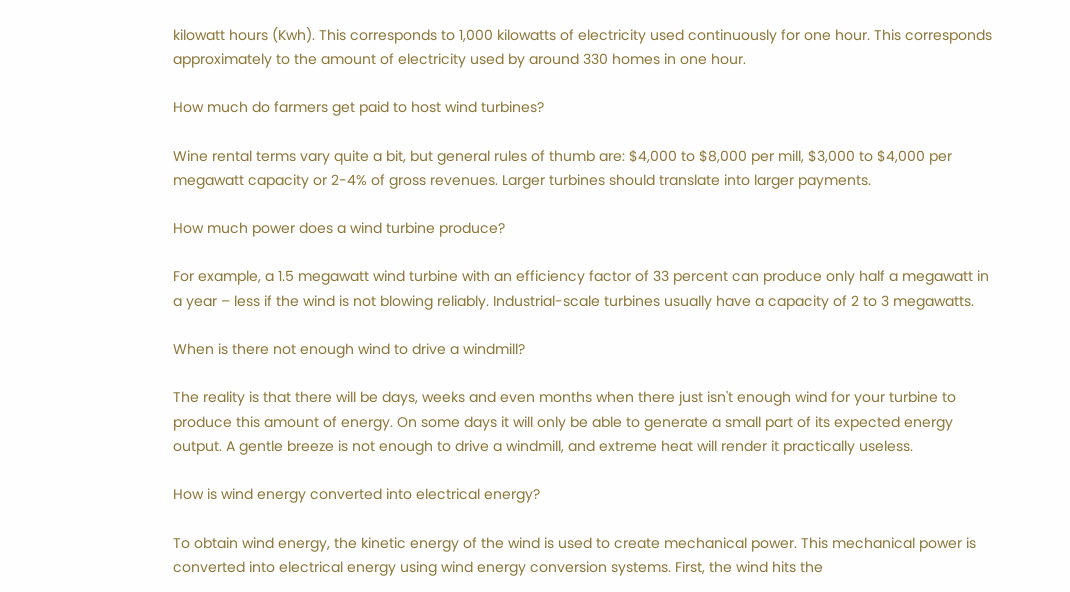kilowatt hours (Kwh). This corresponds to 1,000 kilowatts of electricity used continuously for one hour. This corresponds approximately to the amount of electricity used by around 330 homes in one hour.

How much do farmers get paid to host wind turbines?

Wine rental terms vary quite a bit, but general rules of thumb are: $4,000 to $8,000 per mill, $3,000 to $4,000 per megawatt capacity or 2-4% of gross revenues. Larger turbines should translate into larger payments.

How much power does a wind turbine produce?

For example, a 1.5 megawatt wind turbine with an efficiency factor of 33 percent can produce only half a megawatt in a year – less if the wind is not blowing reliably. Industrial-scale turbines usually have a capacity of 2 to 3 megawatts.

When is there not enough wind to drive a windmill?

The reality is that there will be days, weeks and even months when there just isn't enough wind for your turbine to produce this amount of energy. On some days it will only be able to generate a small part of its expected energy output. A gentle breeze is not enough to drive a windmill, and extreme heat will render it practically useless.

How is wind energy converted into electrical energy?

To obtain wind energy, the kinetic energy of the wind is used to create mechanical power. This mechanical power is converted into electrical energy using wind energy conversion systems. First, the wind hits the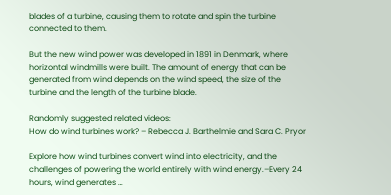blades of a turbine, causing them to rotate and spin the turbine connected to them.

But the new wind power was developed in 1891 in Denmark, where horizontal windmills were built. The amount of energy that can be generated from wind depends on the wind speed, the size of the turbine and the length of the turbine blade.

Randomly suggested related videos:
How do wind turbines work? – Rebecca J. Barthelmie and Sara C. Pryor

Explore how wind turbines convert wind into electricity, and the challenges of powering the world entirely with wind energy.–Every 24 hours, wind generates …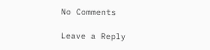No Comments

Leave a Reply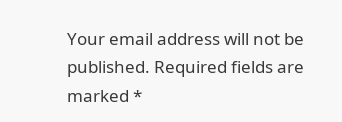Your email address will not be published. Required fields are marked *